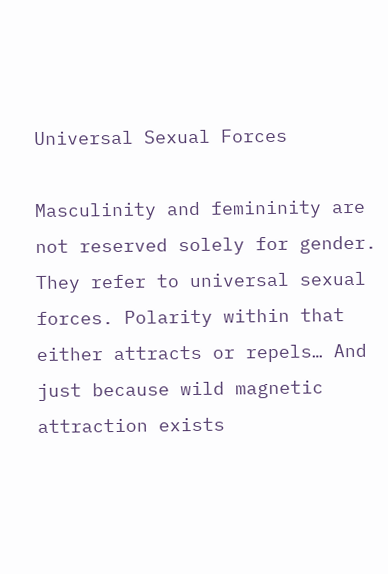Universal Sexual Forces

Masculinity and femininity are not reserved solely for gender. They refer to universal sexual forces. Polarity within that either attracts or repels… And just because wild magnetic attraction exists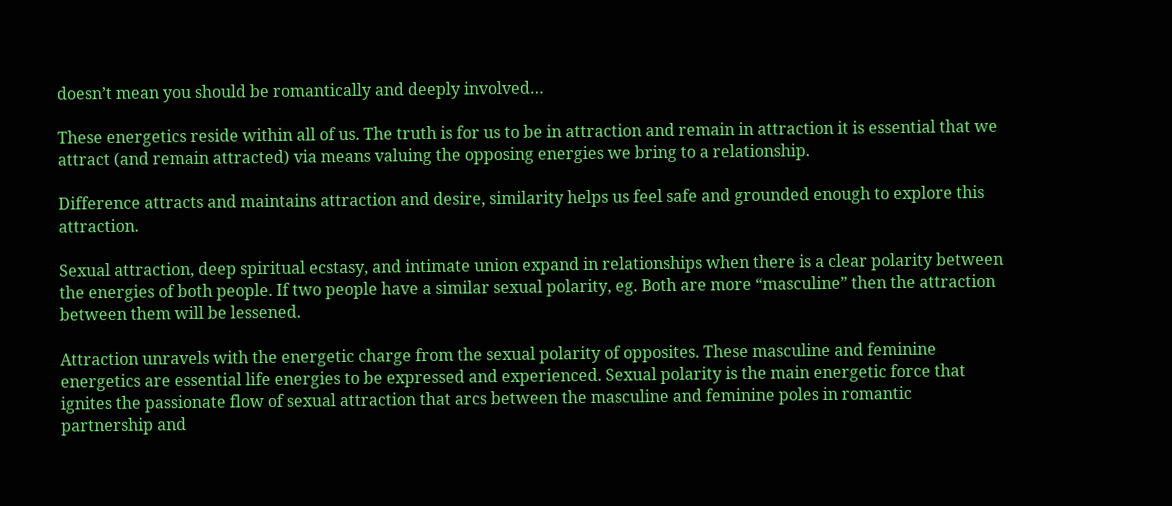doesn’t mean you should be romantically and deeply involved…

These energetics reside within all of us. The truth is for us to be in attraction and remain in attraction it is essential that we attract (and remain attracted) via means valuing the opposing energies we bring to a relationship.

Difference attracts and maintains attraction and desire, similarity helps us feel safe and grounded enough to explore this attraction.

Sexual attraction, deep spiritual ecstasy, and intimate union expand in relationships when there is a clear polarity between the energies of both people. If two people have a similar sexual polarity, eg. Both are more “masculine” then the attraction between them will be lessened.

Attraction unravels with the energetic charge from the sexual polarity of opposites. These masculine and feminine energetics are essential life energies to be expressed and experienced. Sexual polarity is the main energetic force that ignites the passionate flow of sexual attraction that arcs between the masculine and feminine poles in romantic partnership and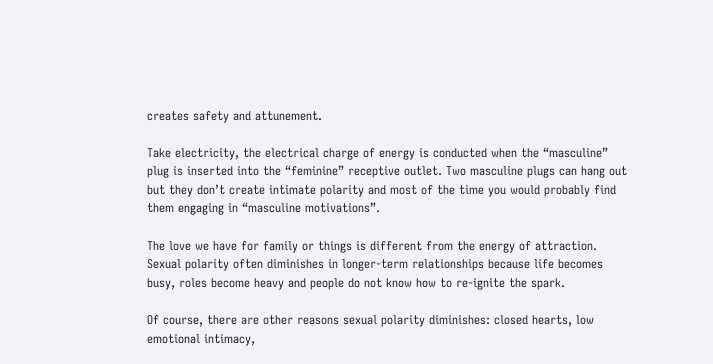creates safety and attunement.

Take electricity, the electrical charge of energy is conducted when the “masculine” plug is inserted into the “feminine” receptive outlet. Two masculine plugs can hang out but they don’t create intimate polarity and most of the time you would probably find them engaging in “masculine motivations”.

The love we have for family or things is different from the energy of attraction. Sexual polarity often diminishes in longer-term relationships because life becomes busy, roles become heavy and people do not know how to re-ignite the spark.

Of course, there are other reasons sexual polarity diminishes: closed hearts, low emotional intimacy,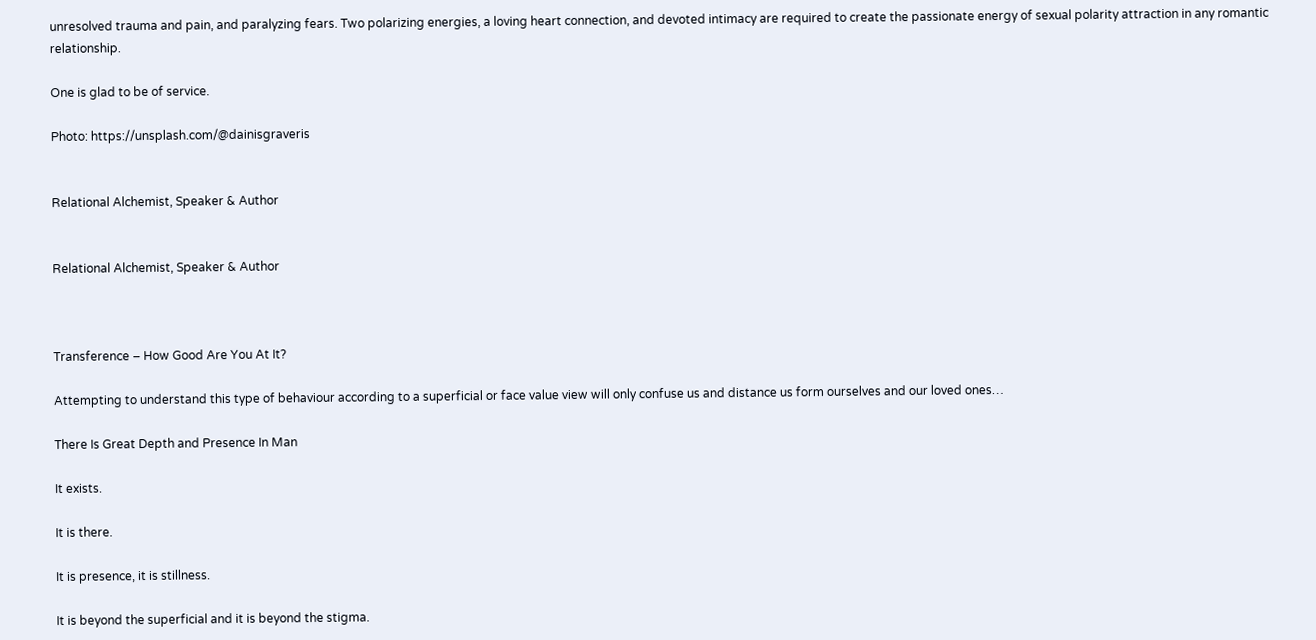unresolved trauma and pain, and paralyzing fears. Two polarizing energies, a loving heart connection, and devoted intimacy are required to create the passionate energy of sexual polarity attraction in any romantic relationship.

One is glad to be of service.

Photo: https://unsplash.com/@dainisgraveris


Relational Alchemist, Speaker & Author


Relational Alchemist, Speaker & Author



Transference – How Good Are You At It?

Attempting to understand this type of behaviour according to a superficial or face value view will only confuse us and distance us form ourselves and our loved ones…

There Is Great Depth and Presence In Man

It exists.

It is there.

It is presence, it is stillness.

It is beyond the superficial and it is beyond the stigma.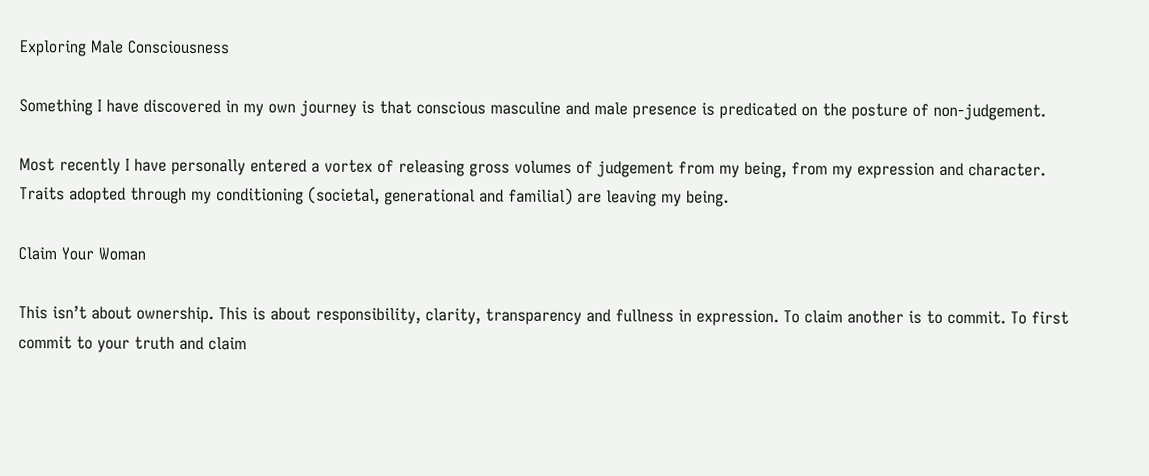Exploring Male Consciousness

Something I have discovered in my own journey is that conscious masculine and male presence is predicated on the posture of non-judgement.

Most recently I have personally entered a vortex of releasing gross volumes of judgement from my being, from my expression and character. Traits adopted through my conditioning (societal, generational and familial) are leaving my being.

Claim Your Woman

This isn’t about ownership. This is about responsibility, clarity, transparency and fullness in expression. To claim another is to commit. To first commit to your truth and claim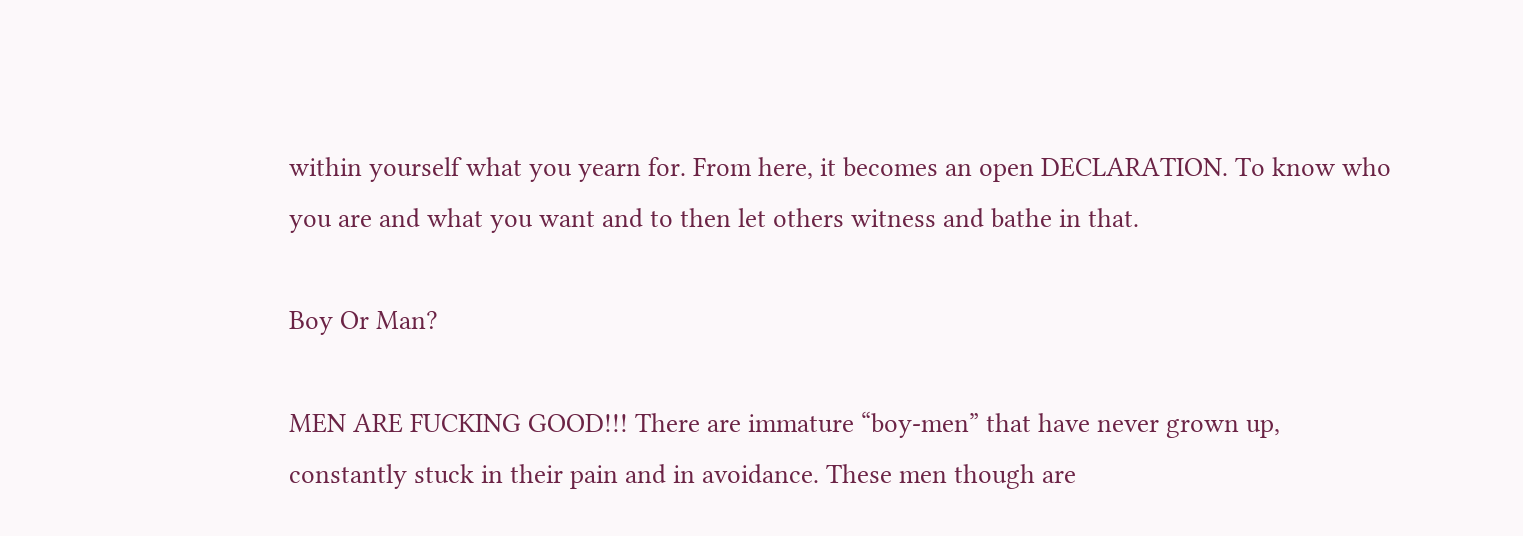within yourself what you yearn for. From here, it becomes an open DECLARATION. To know who you are and what you want and to then let others witness and bathe in that.

Boy Or Man?

MEN ARE FUCKING GOOD!!! There are immature “boy-men” that have never grown up, constantly stuck in their pain and in avoidance. These men though are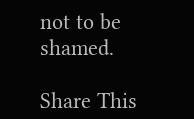not to be shamed.

Share This